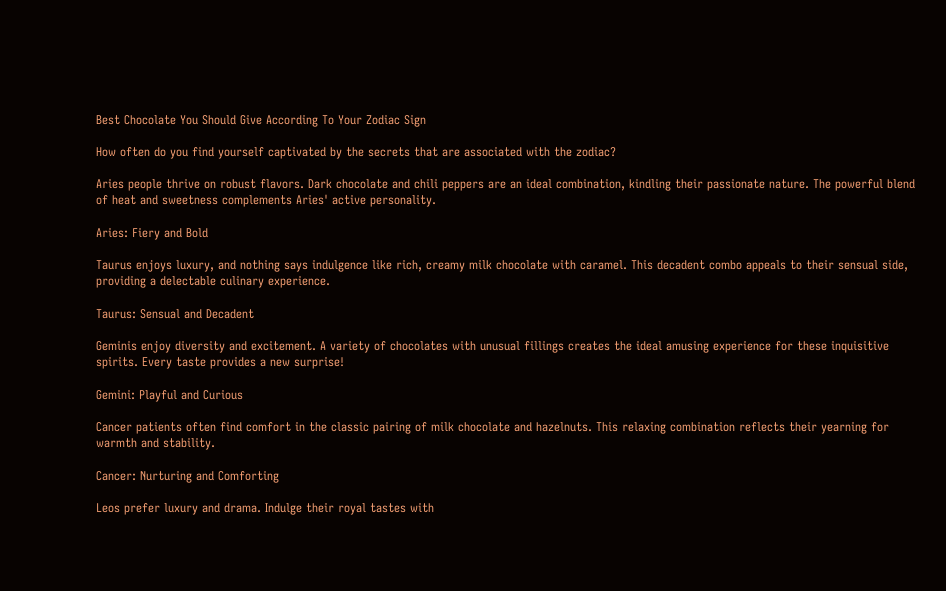Best Chocolate You Should Give According To Your Zodiac Sign

How often do you find yourself captivated by the secrets that are associated with the zodiac?

Aries people thrive on robust flavors. Dark chocolate and chili peppers are an ideal combination, kindling their passionate nature. The powerful blend of heat and sweetness complements Aries' active personality.

Aries: Fiery and Bold

Taurus enjoys luxury, and nothing says indulgence like rich, creamy milk chocolate with caramel. This decadent combo appeals to their sensual side, providing a delectable culinary experience.

Taurus: Sensual and Decadent

Geminis enjoy diversity and excitement. A variety of chocolates with unusual fillings creates the ideal amusing experience for these inquisitive spirits. Every taste provides a new surprise!

Gemini: Playful and Curious

Cancer patients often find comfort in the classic pairing of milk chocolate and hazelnuts. This relaxing combination reflects their yearning for warmth and stability.

Cancer: Nurturing and Comforting

Leos prefer luxury and drama. Indulge their royal tastes with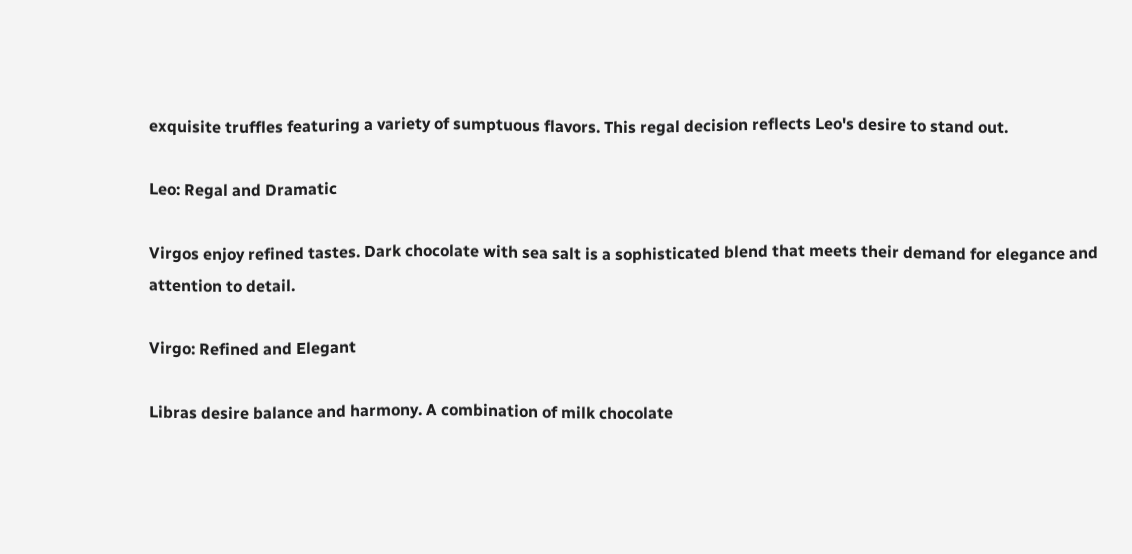exquisite truffles featuring a variety of sumptuous flavors. This regal decision reflects Leo's desire to stand out.

Leo: Regal and Dramatic

Virgos enjoy refined tastes. Dark chocolate with sea salt is a sophisticated blend that meets their demand for elegance and attention to detail.

Virgo: Refined and Elegant

Libras desire balance and harmony. A combination of milk chocolate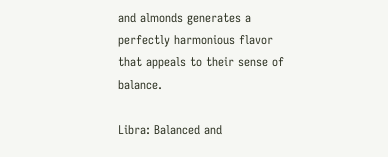and almonds generates a perfectly harmonious flavor that appeals to their sense of balance.

Libra: Balanced and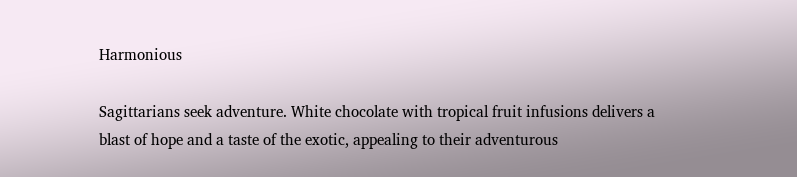Harmonious

Sagittarians seek adventure. White chocolate with tropical fruit infusions delivers a blast of hope and a taste of the exotic, appealing to their adventurous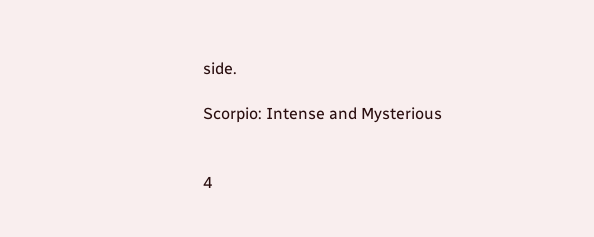side.

Scorpio: Intense and Mysterious


4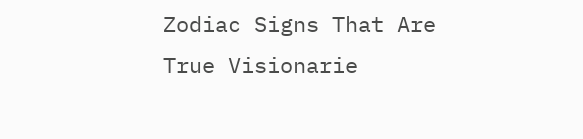Zodiac Signs That Are True Visionarie